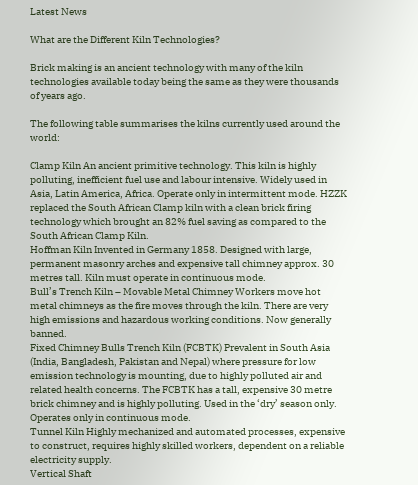Latest News

What are the Different Kiln Technologies?

Brick making is an ancient technology with many of the kiln technologies available today being the same as they were thousands of years ago.

The following table summarises the kilns currently used around the world:

Clamp Kiln An ancient primitive technology. This kiln is highly polluting, inefficient fuel use and labour intensive. Widely used in Asia, Latin America, Africa. Operate only in intermittent mode. HZZK replaced the South African Clamp kiln with a clean brick firing technology which brought an 82% fuel saving as compared to the South African Clamp Kiln.
Hoffman Kiln Invented in Germany 1858. Designed with large, permanent masonry arches and expensive tall chimney approx. 30 metres tall. Kiln must operate in continuous mode.
Bull’s Trench Kiln – Movable Metal Chimney Workers move hot metal chimneys as the fire moves through the kiln. There are very high emissions and hazardous working conditions. Now generally banned.
Fixed Chimney Bulls Trench Kiln (FCBTK) Prevalent in South Asia (India, Bangladesh, Pakistan and Nepal) where pressure for low emission technology is mounting, due to highly polluted air and related health concerns. The FCBTK has a tall, expensive 30 metre brick chimney and is highly polluting. Used in the ‘dry’ season only. Operates only in continuous mode.
Tunnel Kiln Highly mechanized and automated processes, expensive to construct, requires highly skilled workers, dependent on a reliable electricity supply.
Vertical Shaft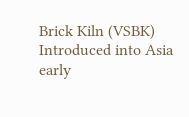Brick Kiln (VSBK) Introduced into Asia early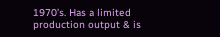1970’s. Has a limited production output & is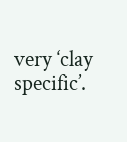very ‘clay specific’.